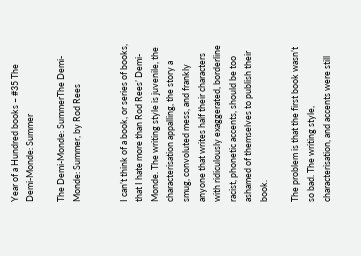Year of a Hundred books – #35 The Demi-Monde: Summer

The Demi-Monde: SummerThe Demi-Monde: Summer, by Rod Rees


I can’t think of a book, or series of books, that I hate more than Rod Rees’ Demi-Monde. The writing style is juvenile, the characterisation appalling, the story a smug, convoluted mess, and frankly anyone that writes half their characters with ridiculously exaggerated, borderline racist, phonetic accents, should be too ashamed of themselves to publish their book.

The problem is that the first book wasn’t so bad. The writing style, characterisation, and accents were still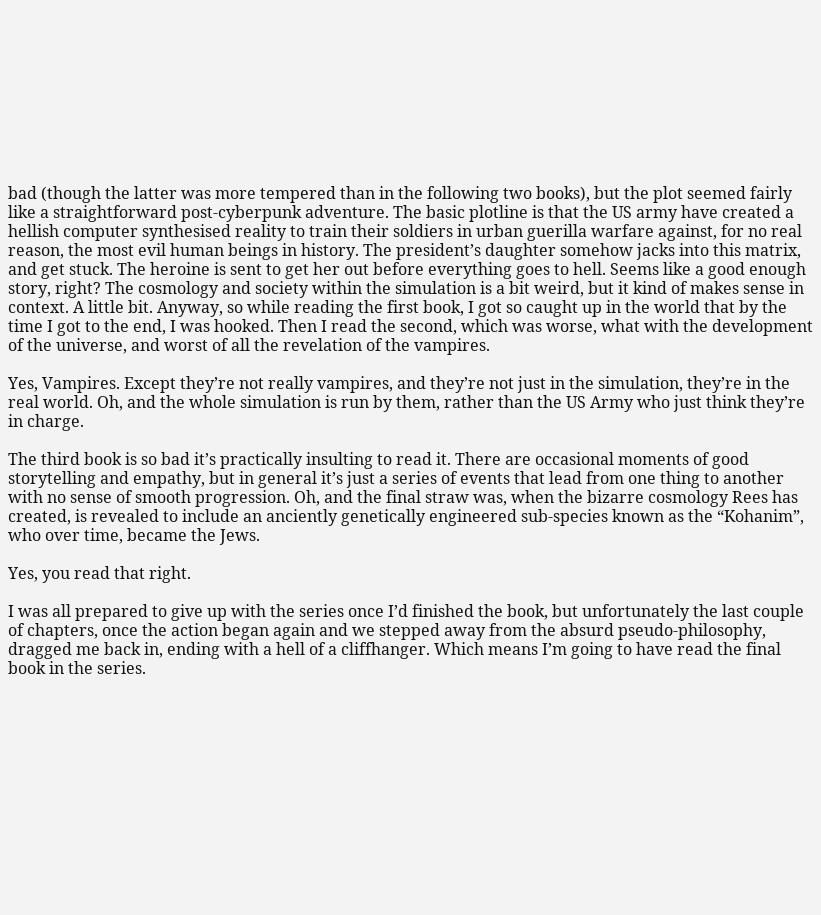bad (though the latter was more tempered than in the following two books), but the plot seemed fairly like a straightforward post-cyberpunk adventure. The basic plotline is that the US army have created a hellish computer synthesised reality to train their soldiers in urban guerilla warfare against, for no real reason, the most evil human beings in history. The president’s daughter somehow jacks into this matrix, and get stuck. The heroine is sent to get her out before everything goes to hell. Seems like a good enough story, right? The cosmology and society within the simulation is a bit weird, but it kind of makes sense in context. A little bit. Anyway, so while reading the first book, I got so caught up in the world that by the time I got to the end, I was hooked. Then I read the second, which was worse, what with the development of the universe, and worst of all the revelation of the vampires.

Yes, Vampires. Except they’re not really vampires, and they’re not just in the simulation, they’re in the real world. Oh, and the whole simulation is run by them, rather than the US Army who just think they’re in charge.

The third book is so bad it’s practically insulting to read it. There are occasional moments of good storytelling and empathy, but in general it’s just a series of events that lead from one thing to another with no sense of smooth progression. Oh, and the final straw was, when the bizarre cosmology Rees has created, is revealed to include an anciently genetically engineered sub-species known as the “Kohanim”, who over time, became the Jews.

Yes, you read that right.

I was all prepared to give up with the series once I’d finished the book, but unfortunately the last couple of chapters, once the action began again and we stepped away from the absurd pseudo-philosophy, dragged me back in, ending with a hell of a cliffhanger. Which means I’m going to have read the final book in the series.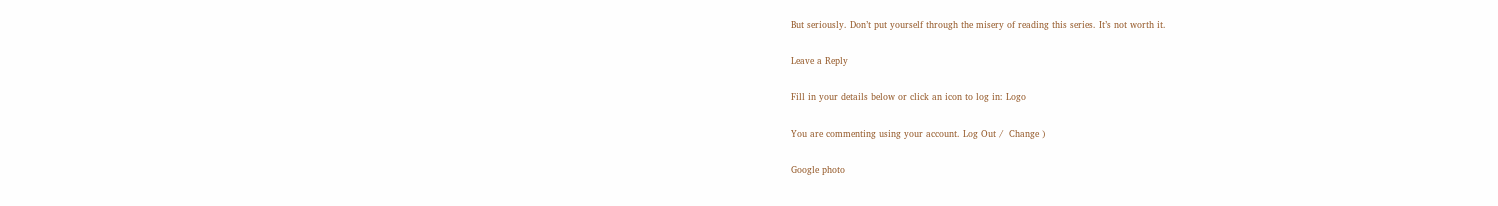But seriously. Don’t put yourself through the misery of reading this series. It’s not worth it.

Leave a Reply

Fill in your details below or click an icon to log in: Logo

You are commenting using your account. Log Out /  Change )

Google photo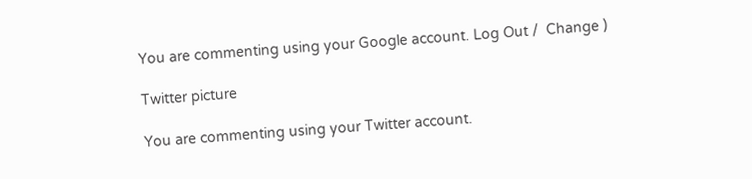You are commenting using your Google account. Log Out /  Change )

Twitter picture

You are commenting using your Twitter account.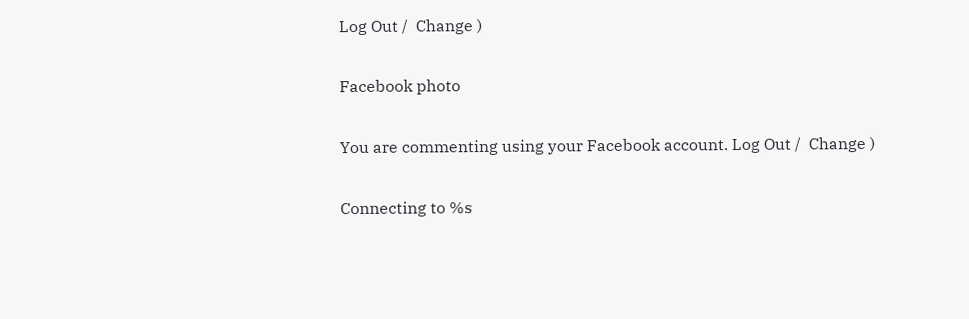Log Out /  Change )

Facebook photo

You are commenting using your Facebook account. Log Out /  Change )

Connecting to %s